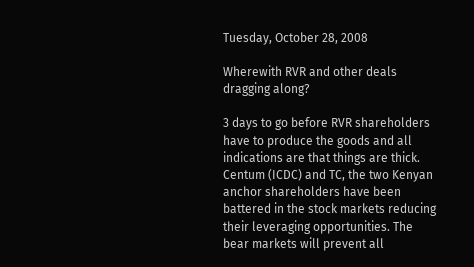Tuesday, October 28, 2008

Wherewith RVR and other deals dragging along?

3 days to go before RVR shareholders have to produce the goods and all indications are that things are thick.
Centum (ICDC) and TC, the two Kenyan anchor shareholders have been battered in the stock markets reducing their leveraging opportunities. The bear markets will prevent all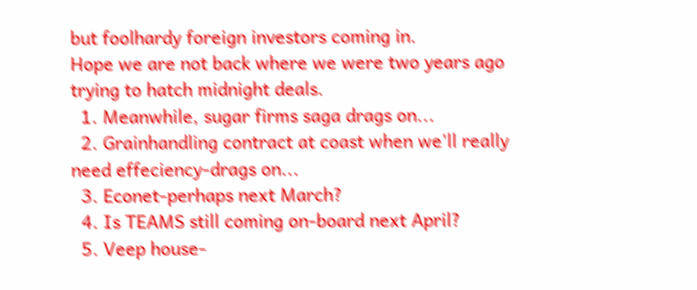but foolhardy foreign investors coming in.
Hope we are not back where we were two years ago trying to hatch midnight deals.
  1. Meanwhile, sugar firms saga drags on...
  2. Grainhandling contract at coast when we'll really need effeciency-drags on...
  3. Econet-perhaps next March?
  4. Is TEAMS still coming on-board next April?
  5. Veep house-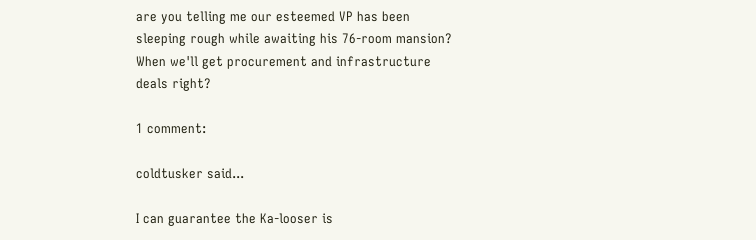are you telling me our esteemed VP has been sleeping rough while awaiting his 76-room mansion?
When we'll get procurement and infrastructure deals right?

1 comment:

coldtusker said...

I can guarantee the Ka-looser is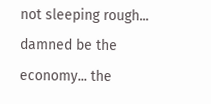not sleeping rough... damned be the economy... the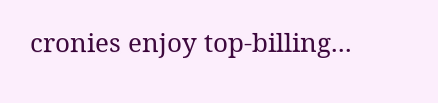cronies enjoy top-billing...